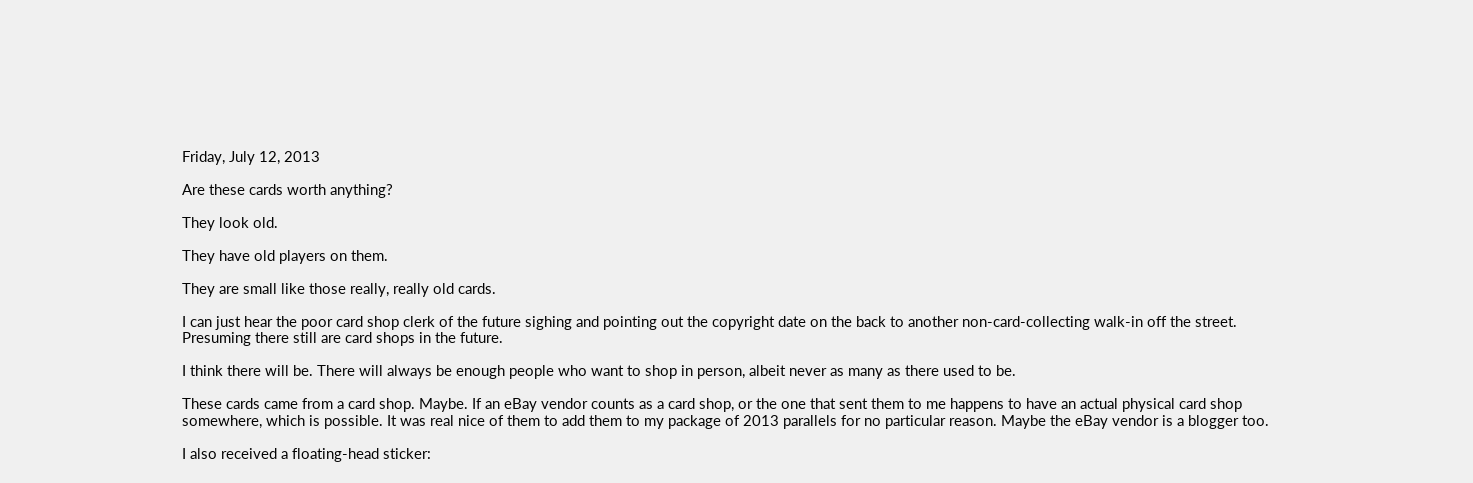Friday, July 12, 2013

Are these cards worth anything?

They look old.

They have old players on them.

They are small like those really, really old cards.

I can just hear the poor card shop clerk of the future sighing and pointing out the copyright date on the back to another non-card-collecting walk-in off the street. Presuming there still are card shops in the future.

I think there will be. There will always be enough people who want to shop in person, albeit never as many as there used to be.

These cards came from a card shop. Maybe. If an eBay vendor counts as a card shop, or the one that sent them to me happens to have an actual physical card shop somewhere, which is possible. It was real nice of them to add them to my package of 2013 parallels for no particular reason. Maybe the eBay vendor is a blogger too.

I also received a floating-head sticker: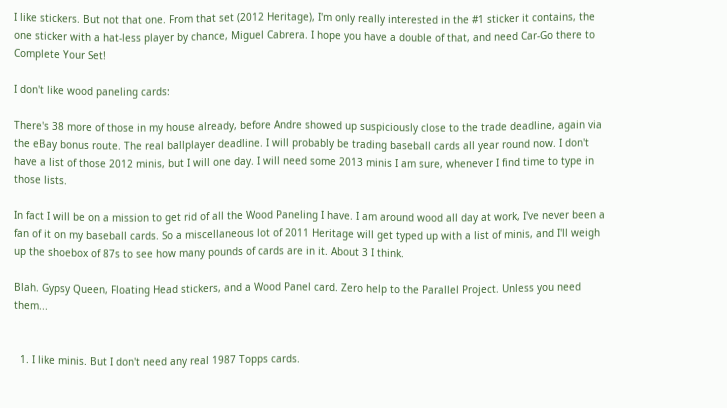I like stickers. But not that one. From that set (2012 Heritage), I'm only really interested in the #1 sticker it contains, the one sticker with a hat-less player by chance, Miguel Cabrera. I hope you have a double of that, and need Car-Go there to Complete Your Set!

I don't like wood paneling cards:

There's 38 more of those in my house already, before Andre showed up suspiciously close to the trade deadline, again via the eBay bonus route. The real ballplayer deadline. I will probably be trading baseball cards all year round now. I don't have a list of those 2012 minis, but I will one day. I will need some 2013 minis I am sure, whenever I find time to type in those lists.

In fact I will be on a mission to get rid of all the Wood Paneling I have. I am around wood all day at work, I've never been a fan of it on my baseball cards. So a miscellaneous lot of 2011 Heritage will get typed up with a list of minis, and I'll weigh up the shoebox of 87s to see how many pounds of cards are in it. About 3 I think.

Blah. Gypsy Queen, Floating Head stickers, and a Wood Panel card. Zero help to the Parallel Project. Unless you need them...


  1. I like minis. But I don't need any real 1987 Topps cards.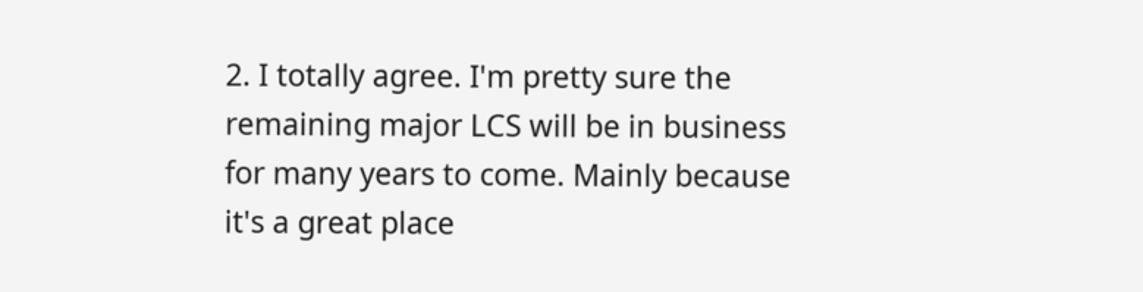2. I totally agree. I'm pretty sure the remaining major LCS will be in business for many years to come. Mainly because it's a great place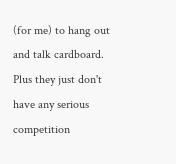(for me) to hang out and talk cardboard. Plus they just don't have any serious competition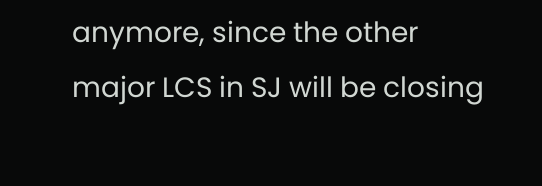anymore, since the other major LCS in SJ will be closing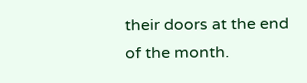their doors at the end of the month.